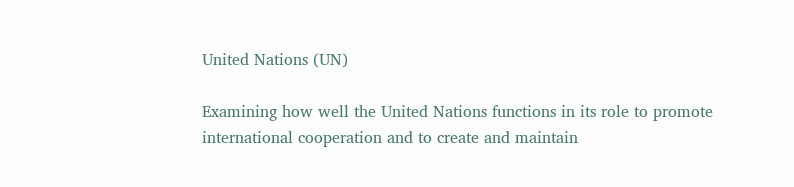United Nations (UN)

Examining how well the United Nations functions in its role to promote international cooperation and to create and maintain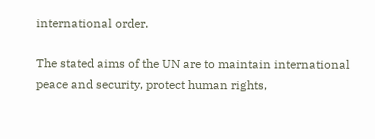international order.

The stated aims of the UN are to maintain international peace and security, protect human rights,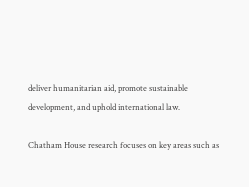deliver humanitarian aid, promote sustainable development, and uphold international law.

Chatham House research focuses on key areas such as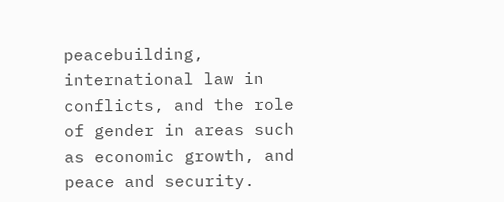peacebuilding, international law in conflicts, and the role of gender in areas such as economic growth, and peace and security.